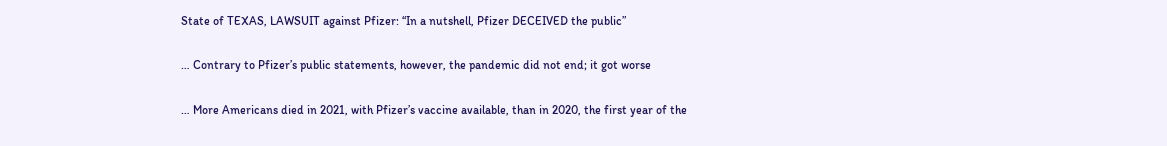State of TEXAS, LAWSUIT against Pfizer: “In a nutshell, Pfizer DECEIVED the public”

… Contrary to Pfizer’s public statements, however, the pandemic did not end; it got worse

… More Americans died in 2021, with Pfizer’s vaccine available, than in 2020, the first year of the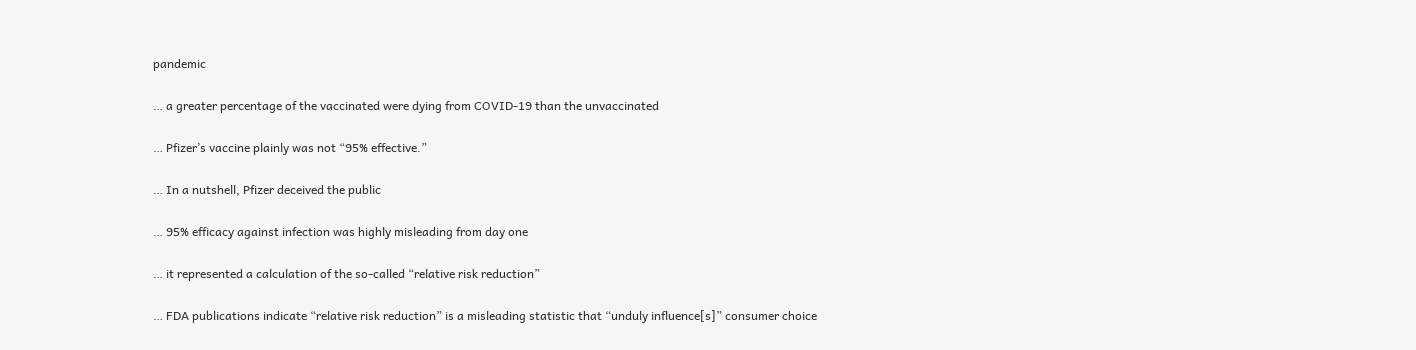pandemic

… a greater percentage of the vaccinated were dying from COVID-19 than the unvaccinated

… Pfizer’s vaccine plainly was not “95% effective.”

… In a nutshell, Pfizer deceived the public

… 95% efficacy against infection was highly misleading from day one

… it represented a calculation of the so-called “relative risk reduction”

… FDA publications indicate “relative risk reduction” is a misleading statistic that “unduly influence[s]” consumer choice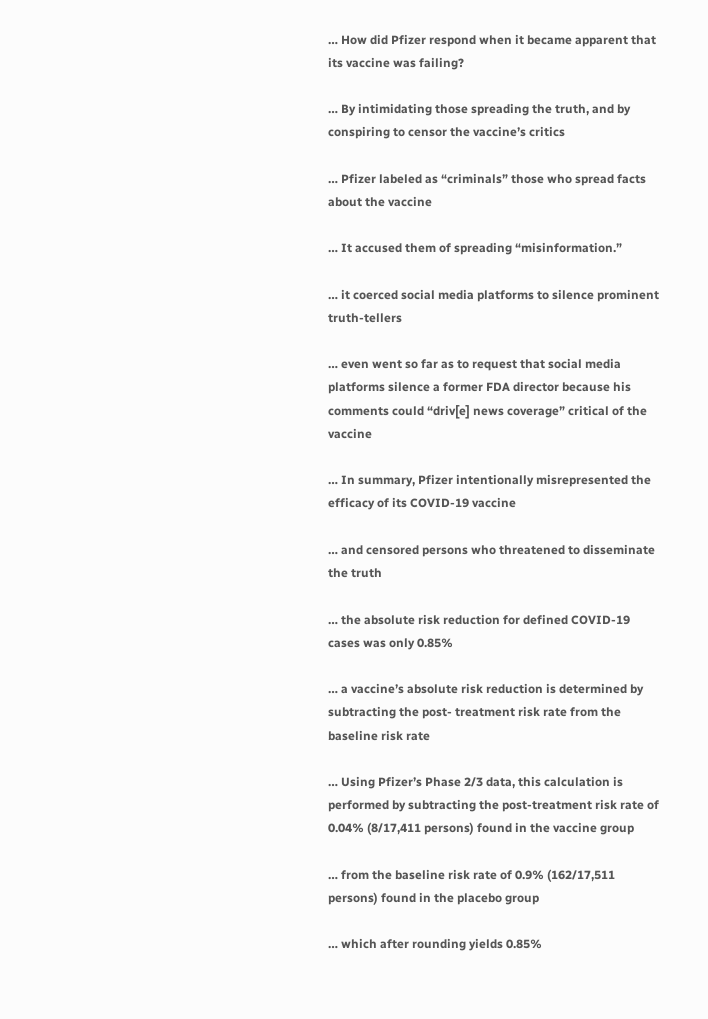… How did Pfizer respond when it became apparent that its vaccine was failing?

… By intimidating those spreading the truth, and by conspiring to censor the vaccine’s critics

… Pfizer labeled as “criminals” those who spread facts about the vaccine

… It accused them of spreading “misinformation.”

… it coerced social media platforms to silence prominent truth-tellers

… even went so far as to request that social media platforms silence a former FDA director because his comments could “driv[e] news coverage” critical of the vaccine

… In summary, Pfizer intentionally misrepresented the efficacy of its COVID-19 vaccine

… and censored persons who threatened to disseminate the truth

… the absolute risk reduction for defined COVID-19 cases was only 0.85%

… a vaccine’s absolute risk reduction is determined by subtracting the post- treatment risk rate from the baseline risk rate

… Using Pfizer’s Phase 2/3 data, this calculation is performed by subtracting the post-treatment risk rate of 0.04% (8/17,411 persons) found in the vaccine group

… from the baseline risk rate of 0.9% (162/17,511 persons) found in the placebo group

… which after rounding yields 0.85%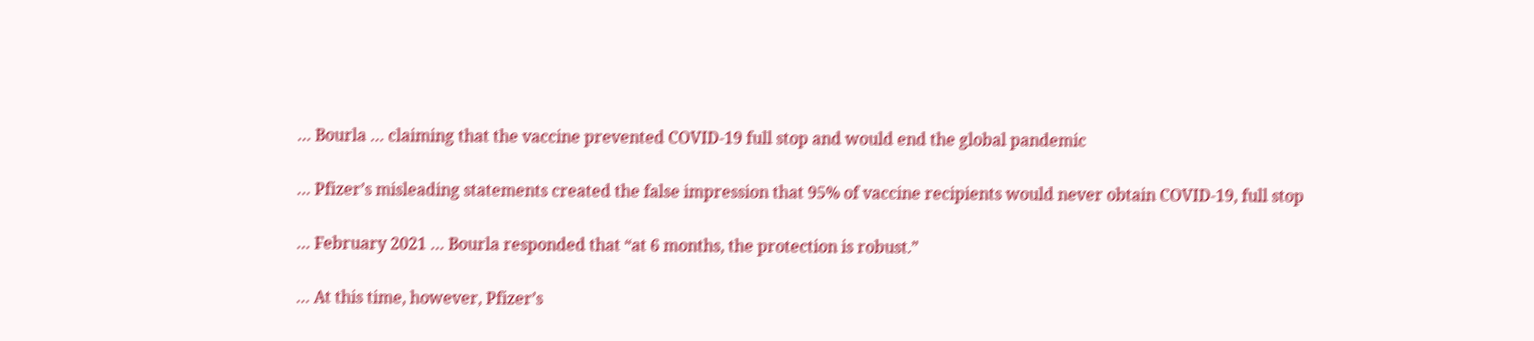… Bourla … claiming that the vaccine prevented COVID-19 full stop and would end the global pandemic

… Pfizer’s misleading statements created the false impression that 95% of vaccine recipients would never obtain COVID-19, full stop

… February 2021 … Bourla responded that “at 6 months, the protection is robust.”

… At this time, however, Pfizer’s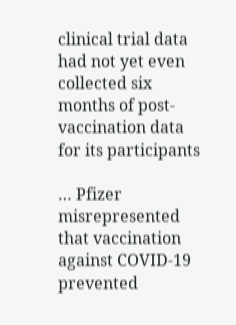clinical trial data had not yet even collected six months of post- vaccination data for its participants

… Pfizer misrepresented that vaccination against COVID-19 prevented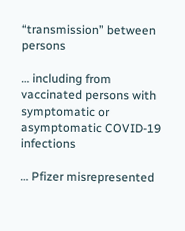“transmission” between persons

… including from vaccinated persons with symptomatic or asymptomatic COVID-19 infections

… Pfizer misrepresented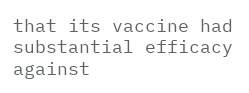that its vaccine had substantial efficacy against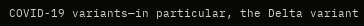COVID-19 variants—in particular, the Delta variant